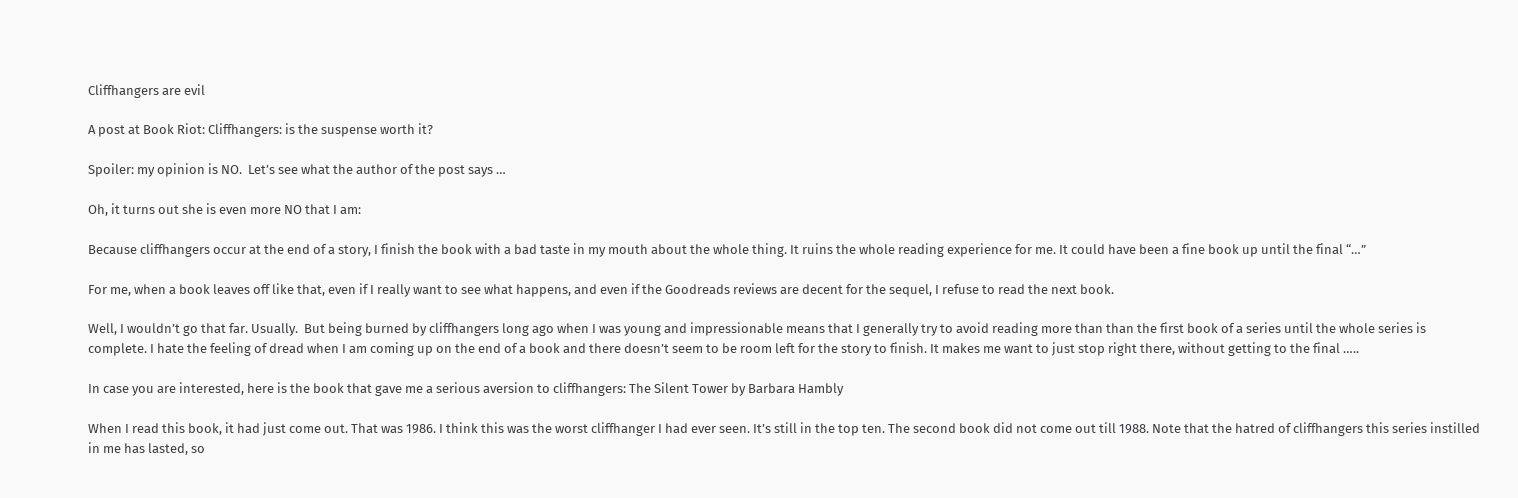Cliffhangers are evil

A post at Book Riot: Cliffhangers: is the suspense worth it?

Spoiler: my opinion is NO.  Let’s see what the author of the post says …

Oh, it turns out she is even more NO that I am:

Because cliffhangers occur at the end of a story, I finish the book with a bad taste in my mouth about the whole thing. It ruins the whole reading experience for me. It could have been a fine book up until the final “…”

For me, when a book leaves off like that, even if I really want to see what happens, and even if the Goodreads reviews are decent for the sequel, I refuse to read the next book.

Well, I wouldn’t go that far. Usually.  But being burned by cliffhangers long ago when I was young and impressionable means that I generally try to avoid reading more than than the first book of a series until the whole series is complete. I hate the feeling of dread when I am coming up on the end of a book and there doesn’t seem to be room left for the story to finish. It makes me want to just stop right there, without getting to the final …..

In case you are interested, here is the book that gave me a serious aversion to cliffhangers: The Silent Tower by Barbara Hambly

When I read this book, it had just come out. That was 1986. I think this was the worst cliffhanger I had ever seen. It’s still in the top ten. The second book did not come out till 1988. Note that the hatred of cliffhangers this series instilled in me has lasted, so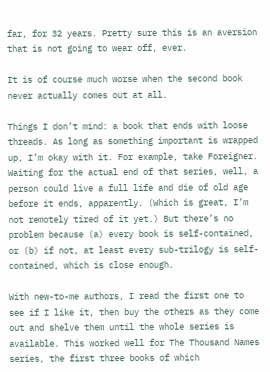far, for 32 years. Pretty sure this is an aversion that is not going to wear off, ever.

It is of course much worse when the second book never actually comes out at all.

Things I don’t mind: a book that ends with loose threads. As long as something important is wrapped up, I’m okay with it. For example, take Foreigner. Waiting for the actual end of that series, well, a person could live a full life and die of old age before it ends, apparently. (Which is great, I’m not remotely tired of it yet.) But there’s no problem because (a) every book is self-contained, or (b) if not, at least every sub-trilogy is self-contained, which is close enough.

With new-to-me authors, I read the first one to see if I like it, then buy the others as they come out and shelve them until the whole series is available. This worked well for The Thousand Names series, the first three books of which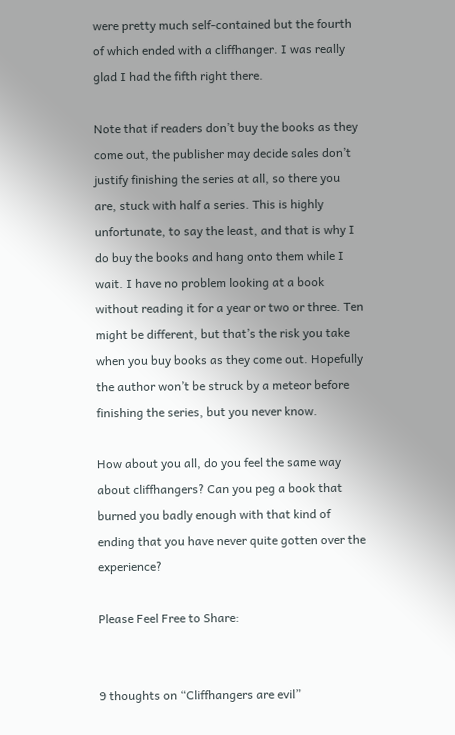were pretty much self-contained but the fourth of which ended with a cliffhanger. I was really glad I had the fifth right there.

Note that if readers don’t buy the books as they come out, the publisher may decide sales don’t justify finishing the series at all, so there you are, stuck with half a series. This is highly unfortunate, to say the least, and that is why I do buy the books and hang onto them while I wait. I have no problem looking at a book without reading it for a year or two or three. Ten might be different, but that’s the risk you take when you buy books as they come out. Hopefully the author won’t be struck by a meteor before finishing the series, but you never know.

How about you all, do you feel the same way about cliffhangers? Can you peg a book that burned you badly enough with that kind of ending that you have never quite gotten over the experience?

Please Feel Free to Share:


9 thoughts on “Cliffhangers are evil”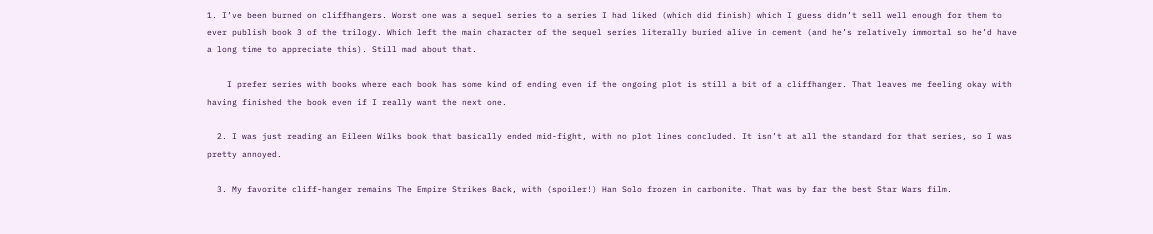1. I’ve been burned on cliffhangers. Worst one was a sequel series to a series I had liked (which did finish) which I guess didn’t sell well enough for them to ever publish book 3 of the trilogy. Which left the main character of the sequel series literally buried alive in cement (and he’s relatively immortal so he’d have a long time to appreciate this). Still mad about that.

    I prefer series with books where each book has some kind of ending even if the ongoing plot is still a bit of a cliffhanger. That leaves me feeling okay with having finished the book even if I really want the next one.

  2. I was just reading an Eileen Wilks book that basically ended mid-fight, with no plot lines concluded. It isn’t at all the standard for that series, so I was pretty annoyed.

  3. My favorite cliff-hanger remains The Empire Strikes Back, with (spoiler!) Han Solo frozen in carbonite. That was by far the best Star Wars film.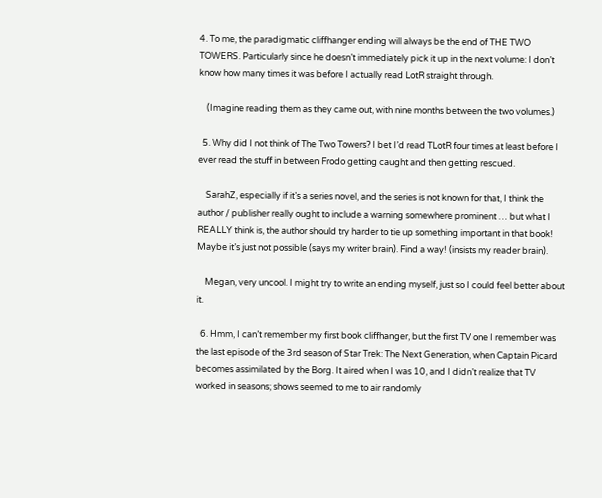4. To me, the paradigmatic cliffhanger ending will always be the end of THE TWO TOWERS. Particularly since he doesn’t immediately pick it up in the next volume: I don’t know how many times it was before I actually read LotR straight through.

    (Imagine reading them as they came out, with nine months between the two volumes.)

  5. Why did I not think of The Two Towers? I bet I’d read TLotR four times at least before I ever read the stuff in between Frodo getting caught and then getting rescued.

    SarahZ, especially if it’s a series novel, and the series is not known for that, I think the author / publisher really ought to include a warning somewhere prominent … but what I REALLY think is, the author should try harder to tie up something important in that book! Maybe it’s just not possible (says my writer brain). Find a way! (insists my reader brain).

    Megan, very uncool. I might try to write an ending myself, just so I could feel better about it.

  6. Hmm, I can’t remember my first book cliffhanger, but the first TV one I remember was the last episode of the 3rd season of Star Trek: The Next Generation, when Captain Picard becomes assimilated by the Borg. It aired when I was 10, and I didn’t realize that TV worked in seasons; shows seemed to me to air randomly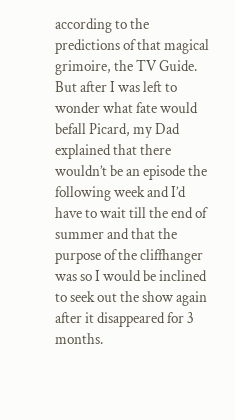according to the predictions of that magical grimoire, the TV Guide. But after I was left to wonder what fate would befall Picard, my Dad explained that there wouldn’t be an episode the following week and I’d have to wait till the end of summer and that the purpose of the cliffhanger was so I would be inclined to seek out the show again after it disappeared for 3 months.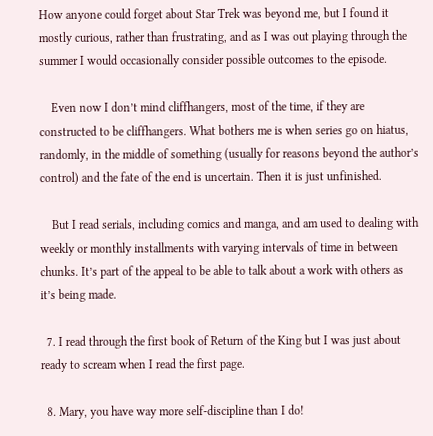How anyone could forget about Star Trek was beyond me, but I found it mostly curious, rather than frustrating, and as I was out playing through the summer I would occasionally consider possible outcomes to the episode.

    Even now I don’t mind cliffhangers, most of the time, if they are constructed to be cliffhangers. What bothers me is when series go on hiatus, randomly, in the middle of something (usually for reasons beyond the author’s control) and the fate of the end is uncertain. Then it is just unfinished.

    But I read serials, including comics and manga, and am used to dealing with weekly or monthly installments with varying intervals of time in between chunks. It’s part of the appeal to be able to talk about a work with others as it’s being made.

  7. I read through the first book of Return of the King but I was just about ready to scream when I read the first page.

  8. Mary, you have way more self-discipline than I do!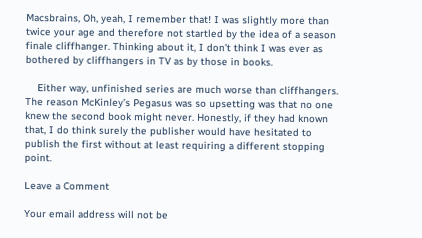Macsbrains, Oh, yeah, I remember that! I was slightly more than twice your age and therefore not startled by the idea of a season finale cliffhanger. Thinking about it, I don’t think I was ever as bothered by cliffhangers in TV as by those in books.

    Either way, unfinished series are much worse than cliffhangers. The reason McKinley’s Pegasus was so upsetting was that no one knew the second book might never. Honestly, if they had known that, I do think surely the publisher would have hesitated to publish the first without at least requiring a different stopping point.

Leave a Comment

Your email address will not be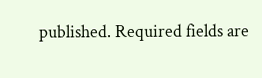published. Required fields are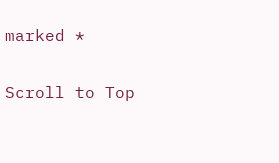marked *

Scroll to Top